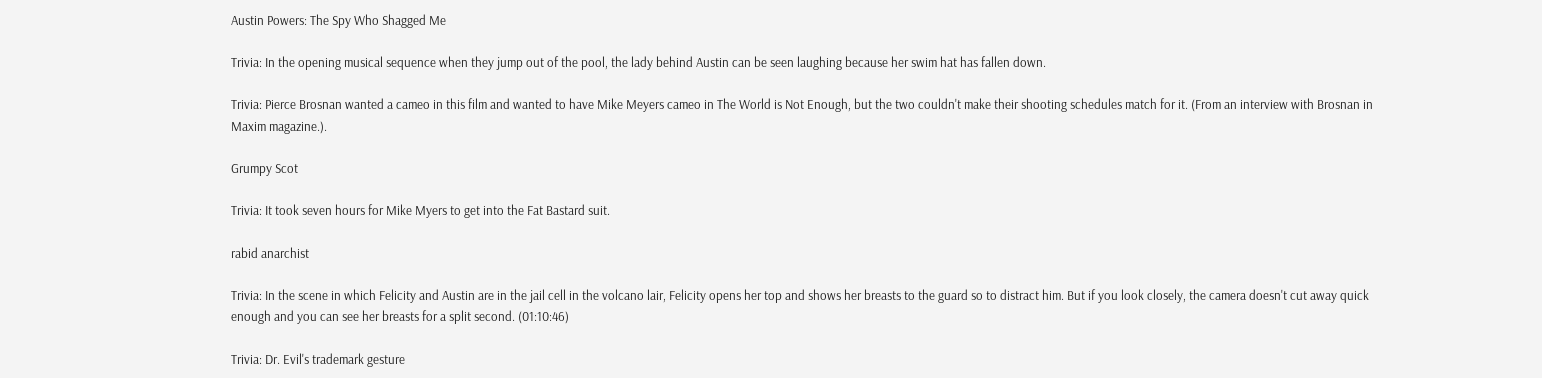Austin Powers: The Spy Who Shagged Me

Trivia: In the opening musical sequence when they jump out of the pool, the lady behind Austin can be seen laughing because her swim hat has fallen down.

Trivia: Pierce Brosnan wanted a cameo in this film and wanted to have Mike Meyers cameo in The World is Not Enough, but the two couldn't make their shooting schedules match for it. (From an interview with Brosnan in Maxim magazine.).

Grumpy Scot

Trivia: It took seven hours for Mike Myers to get into the Fat Bastard suit.

rabid anarchist

Trivia: In the scene in which Felicity and Austin are in the jail cell in the volcano lair, Felicity opens her top and shows her breasts to the guard so to distract him. But if you look closely, the camera doesn't cut away quick enough and you can see her breasts for a split second. (01:10:46)

Trivia: Dr. Evil's trademark gesture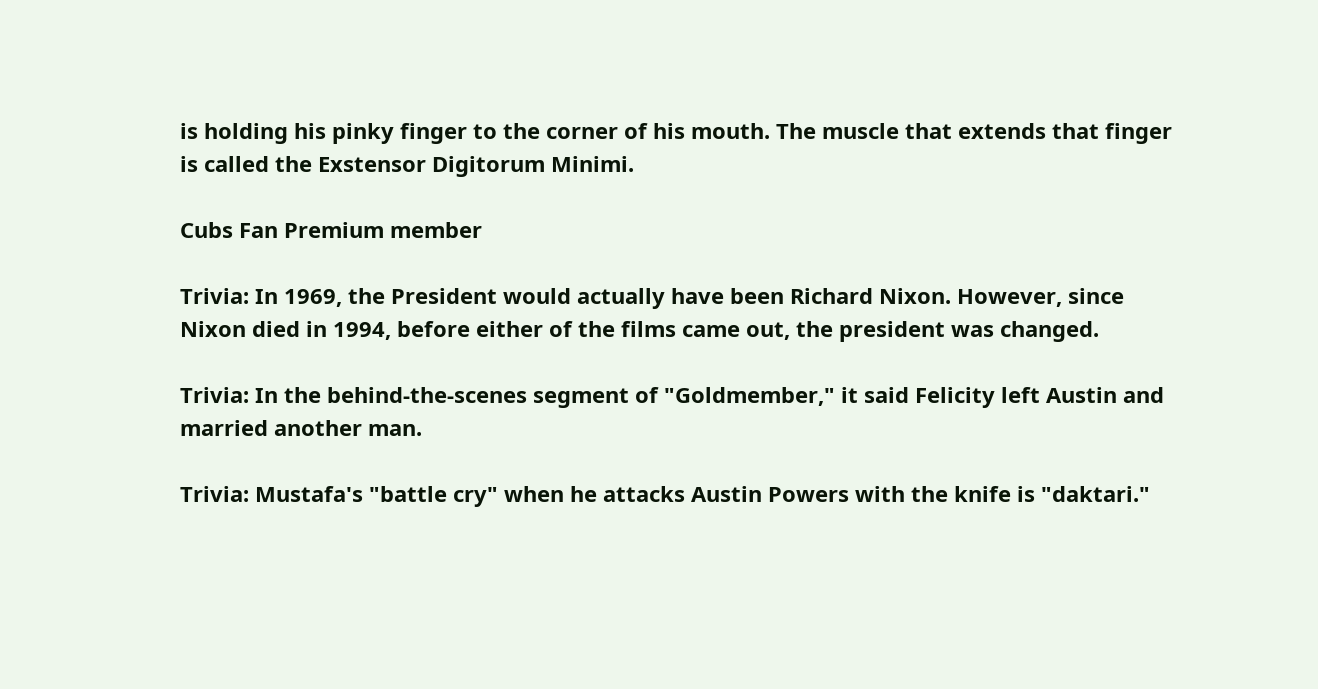is holding his pinky finger to the corner of his mouth. The muscle that extends that finger is called the Exstensor Digitorum Minimi.

Cubs Fan Premium member

Trivia: In 1969, the President would actually have been Richard Nixon. However, since Nixon died in 1994, before either of the films came out, the president was changed.

Trivia: In the behind-the-scenes segment of "Goldmember," it said Felicity left Austin and married another man.

Trivia: Mustafa's "battle cry" when he attacks Austin Powers with the knife is "daktari."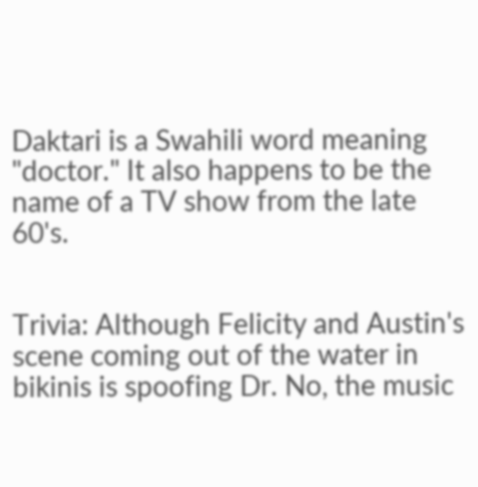Daktari is a Swahili word meaning "doctor." It also happens to be the name of a TV show from the late 60's.


Trivia: Although Felicity and Austin's scene coming out of the water in bikinis is spoofing Dr. No, the music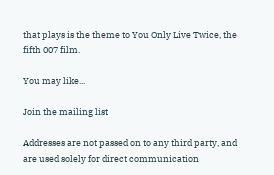that plays is the theme to You Only Live Twice, the fifth 007 film.

You may like...

Join the mailing list

Addresses are not passed on to any third party, and are used solely for direct communication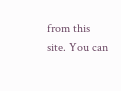from this site. You can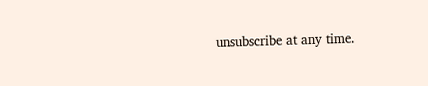unsubscribe at any time.